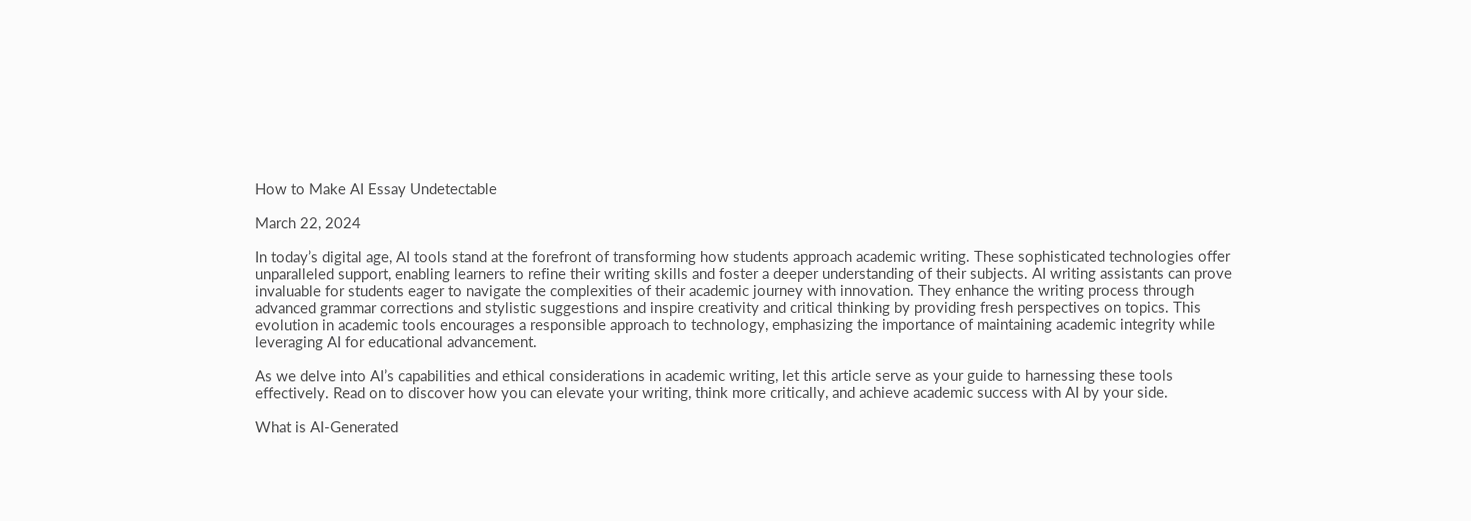How to Make AI Essay Undetectable

March 22, 2024

In today’s digital age, AI tools stand at the forefront of transforming how students approach academic writing. These sophisticated technologies offer unparalleled support, enabling learners to refine their writing skills and foster a deeper understanding of their subjects. AI writing assistants can prove invaluable for students eager to navigate the complexities of their academic journey with innovation. They enhance the writing process through advanced grammar corrections and stylistic suggestions and inspire creativity and critical thinking by providing fresh perspectives on topics. This evolution in academic tools encourages a responsible approach to technology, emphasizing the importance of maintaining academic integrity while leveraging AI for educational advancement.

As we delve into AI’s capabilities and ethical considerations in academic writing, let this article serve as your guide to harnessing these tools effectively. Read on to discover how you can elevate your writing, think more critically, and achieve academic success with AI by your side.

What is AI-Generated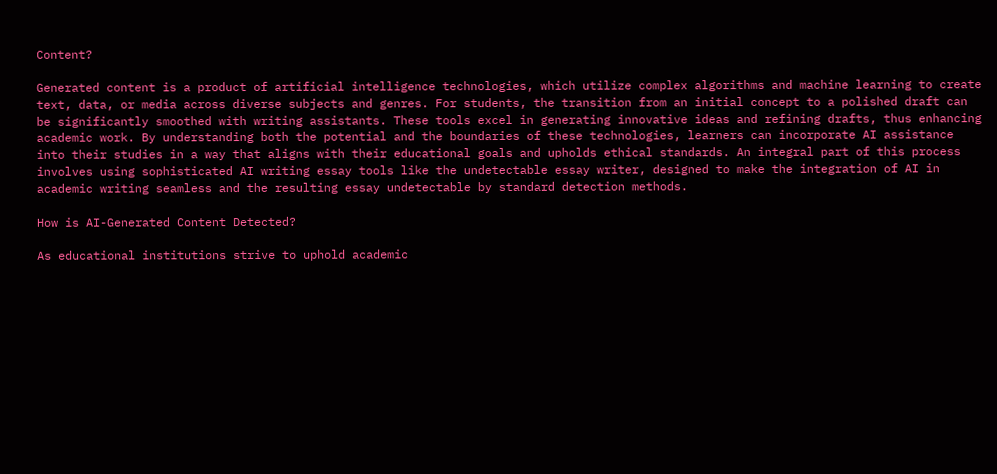Content?

Generated content is a product of artificial intelligence technologies, which utilize complex algorithms and machine learning to create text, data, or media across diverse subjects and genres. For students, the transition from an initial concept to a polished draft can be significantly smoothed with writing assistants. These tools excel in generating innovative ideas and refining drafts, thus enhancing academic work. By understanding both the potential and the boundaries of these technologies, learners can incorporate AI assistance into their studies in a way that aligns with their educational goals and upholds ethical standards. An integral part of this process involves using sophisticated AI writing essay tools like the undetectable essay writer, designed to make the integration of AI in academic writing seamless and the resulting essay undetectable by standard detection methods.

How is AI-Generated Content Detected?

As educational institutions strive to uphold academic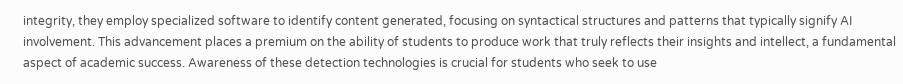integrity, they employ specialized software to identify content generated, focusing on syntactical structures and patterns that typically signify AI involvement. This advancement places a premium on the ability of students to produce work that truly reflects their insights and intellect, a fundamental aspect of academic success. Awareness of these detection technologies is crucial for students who seek to use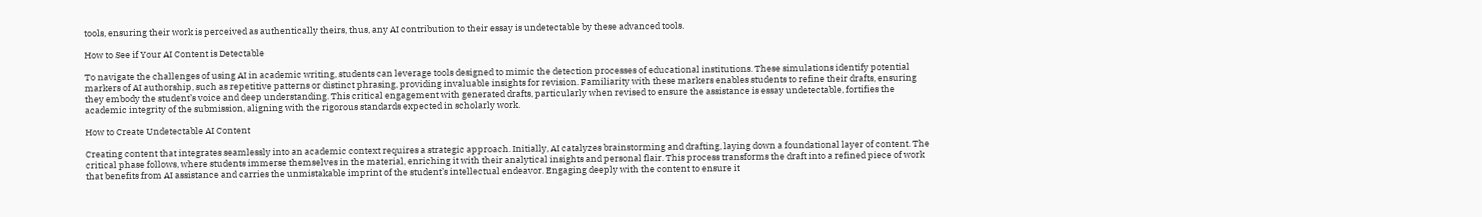tools, ensuring their work is perceived as authentically theirs, thus, any AI contribution to their essay is undetectable by these advanced tools.

How to See if Your AI Content is Detectable

To navigate the challenges of using AI in academic writing, students can leverage tools designed to mimic the detection processes of educational institutions. These simulations identify potential markers of AI authorship, such as repetitive patterns or distinct phrasing, providing invaluable insights for revision. Familiarity with these markers enables students to refine their drafts, ensuring they embody the student’s voice and deep understanding. This critical engagement with generated drafts, particularly when revised to ensure the assistance is essay undetectable, fortifies the academic integrity of the submission, aligning with the rigorous standards expected in scholarly work.

How to Create Undetectable AI Content

Creating content that integrates seamlessly into an academic context requires a strategic approach. Initially, AI catalyzes brainstorming and drafting, laying down a foundational layer of content. The critical phase follows, where students immerse themselves in the material, enriching it with their analytical insights and personal flair. This process transforms the draft into a refined piece of work that benefits from AI assistance and carries the unmistakable imprint of the student’s intellectual endeavor. Engaging deeply with the content to ensure it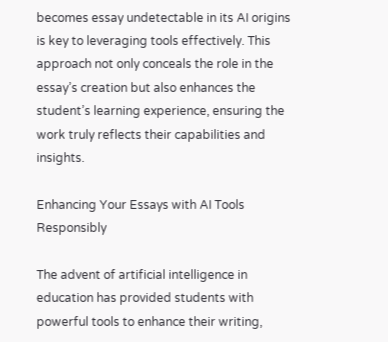becomes essay undetectable in its AI origins is key to leveraging tools effectively. This approach not only conceals the role in the essay’s creation but also enhances the student’s learning experience, ensuring the work truly reflects their capabilities and insights.

Enhancing Your Essays with AI Tools Responsibly

The advent of artificial intelligence in education has provided students with powerful tools to enhance their writing,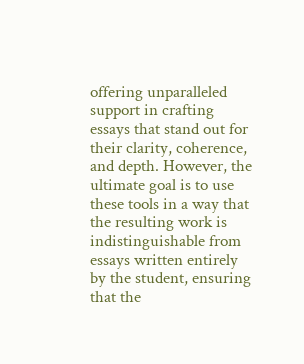offering unparalleled support in crafting essays that stand out for their clarity, coherence, and depth. However, the ultimate goal is to use these tools in a way that the resulting work is indistinguishable from essays written entirely by the student, ensuring that the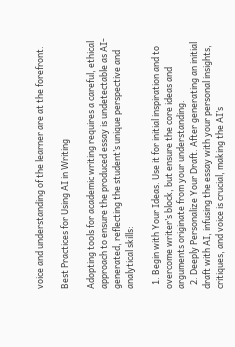voice and understanding of the learner are at the forefront.

Best Practices for Using AI in Writing

Adopting tools for academic writing requires a careful, ethical approach to ensure the produced essay is undetectable as AI-generated, reflecting the student’s unique perspective and analytical skills:

  1. Begin with Your Ideas. Use it for initial inspiration and to overcome writer’s block, but ensure the core ideas and arguments originate from your understanding.
  2. Deeply Personalize Your Draft. After generating an initial draft with AI, infusing the essay with your personal insights, critiques, and voice is crucial, making the AI’s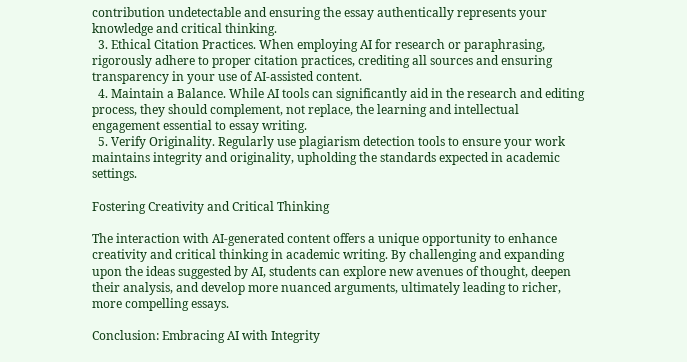contribution undetectable and ensuring the essay authentically represents your knowledge and critical thinking.
  3. Ethical Citation Practices. When employing AI for research or paraphrasing, rigorously adhere to proper citation practices, crediting all sources and ensuring transparency in your use of AI-assisted content.
  4. Maintain a Balance. While AI tools can significantly aid in the research and editing process, they should complement, not replace, the learning and intellectual engagement essential to essay writing.
  5. Verify Originality. Regularly use plagiarism detection tools to ensure your work maintains integrity and originality, upholding the standards expected in academic settings.

Fostering Creativity and Critical Thinking

The interaction with AI-generated content offers a unique opportunity to enhance creativity and critical thinking in academic writing. By challenging and expanding upon the ideas suggested by AI, students can explore new avenues of thought, deepen their analysis, and develop more nuanced arguments, ultimately leading to richer, more compelling essays.

Conclusion: Embracing AI with Integrity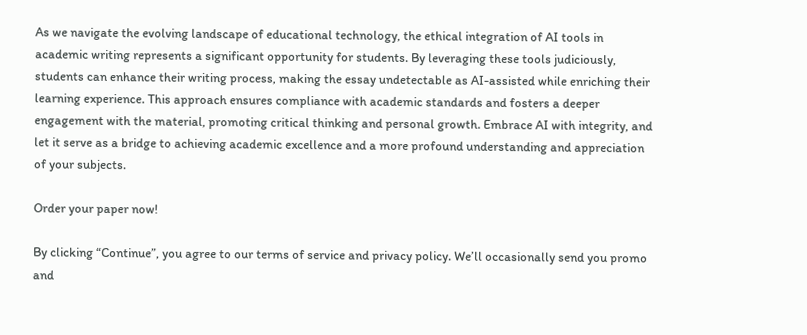As we navigate the evolving landscape of educational technology, the ethical integration of AI tools in academic writing represents a significant opportunity for students. By leveraging these tools judiciously, students can enhance their writing process, making the essay undetectable as AI-assisted while enriching their learning experience. This approach ensures compliance with academic standards and fosters a deeper engagement with the material, promoting critical thinking and personal growth. Embrace AI with integrity, and let it serve as a bridge to achieving academic excellence and a more profound understanding and appreciation of your subjects.

Order your paper now!

By clicking “Continue”, you agree to our terms of service and privacy policy. We’ll occasionally send you promo and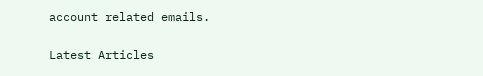account related emails.

Latest Articles